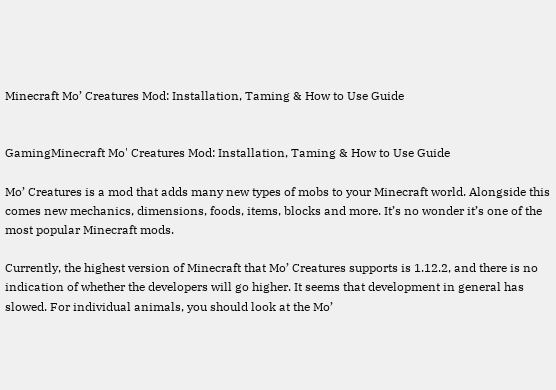Minecraft Mo’ Creatures Mod: Installation, Taming & How to Use Guide


GamingMinecraft Mo' Creatures Mod: Installation, Taming & How to Use Guide

Mo’ Creatures is a mod that adds many new types of mobs to your Minecraft world. Alongside this comes new mechanics, dimensions, foods, items, blocks and more. It’s no wonder it’s one of the most popular Minecraft mods.

Currently, the highest version of Minecraft that Mo’ Creatures supports is 1.12.2, and there is no indication of whether the developers will go higher. It seems that development in general has slowed. For individual animals, you should look at the Mo’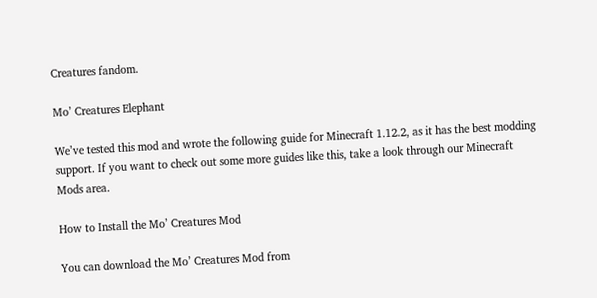Creatures fandom.

Mo’ Creatures Elephant

We’ve tested this mod and wrote the following guide for Minecraft 1.12.2, as it has the best modding support. If you want to check out some more guides like this, take a look through our Minecraft Mods area.

How to Install the Mo’ Creatures Mod

You can download the Mo’ Creatures Mod from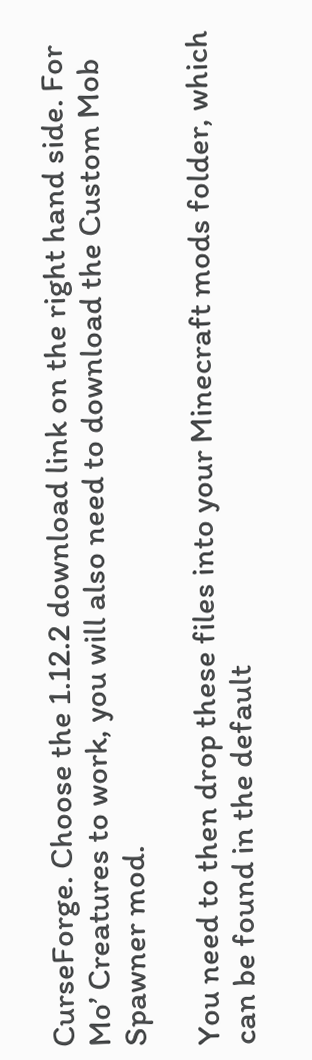CurseForge. Choose the 1.12.2 download link on the right hand side. For Mo’ Creatures to work, you will also need to download the Custom Mob Spawner mod.

You need to then drop these files into your Minecraft mods folder, which can be found in the default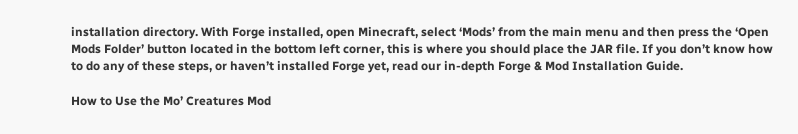installation directory. With Forge installed, open Minecraft, select ‘Mods’ from the main menu and then press the ‘Open Mods Folder’ button located in the bottom left corner, this is where you should place the JAR file. If you don’t know how to do any of these steps, or haven’t installed Forge yet, read our in-depth Forge & Mod Installation Guide.

How to Use the Mo’ Creatures Mod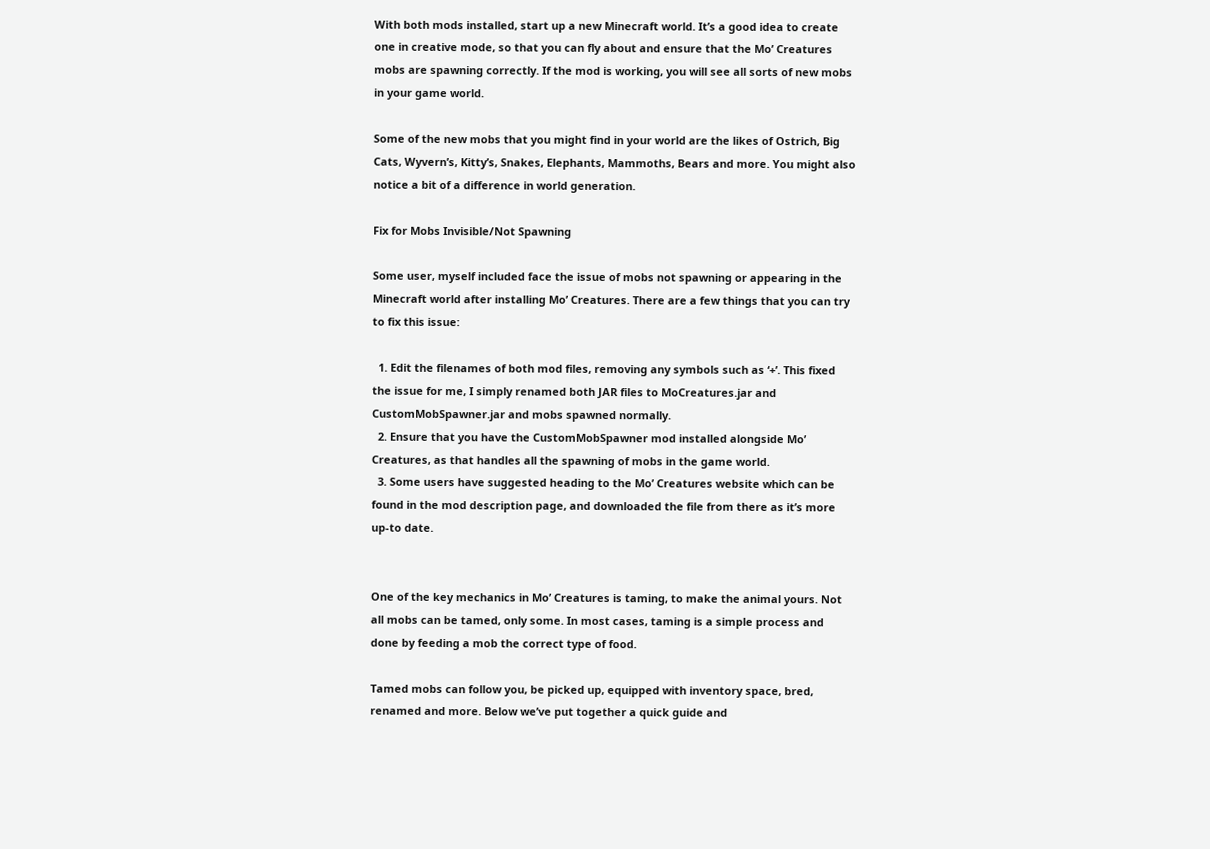With both mods installed, start up a new Minecraft world. It’s a good idea to create one in creative mode, so that you can fly about and ensure that the Mo’ Creatures mobs are spawning correctly. If the mod is working, you will see all sorts of new mobs in your game world.

Some of the new mobs that you might find in your world are the likes of Ostrich, Big Cats, Wyvern’s, Kitty’s, Snakes, Elephants, Mammoths, Bears and more. You might also notice a bit of a difference in world generation.

Fix for Mobs Invisible/Not Spawning

Some user, myself included face the issue of mobs not spawning or appearing in the Minecraft world after installing Mo’ Creatures. There are a few things that you can try to fix this issue:

  1. Edit the filenames of both mod files, removing any symbols such as ‘+’. This fixed the issue for me, I simply renamed both JAR files to MoCreatures.jar and CustomMobSpawner.jar and mobs spawned normally.
  2. Ensure that you have the CustomMobSpawner mod installed alongside Mo’ Creatures, as that handles all the spawning of mobs in the game world.
  3. Some users have suggested heading to the Mo’ Creatures website which can be found in the mod description page, and downloaded the file from there as it’s more up-to date.


One of the key mechanics in Mo’ Creatures is taming, to make the animal yours. Not all mobs can be tamed, only some. In most cases, taming is a simple process and done by feeding a mob the correct type of food.

Tamed mobs can follow you, be picked up, equipped with inventory space, bred, renamed and more. Below we’ve put together a quick guide and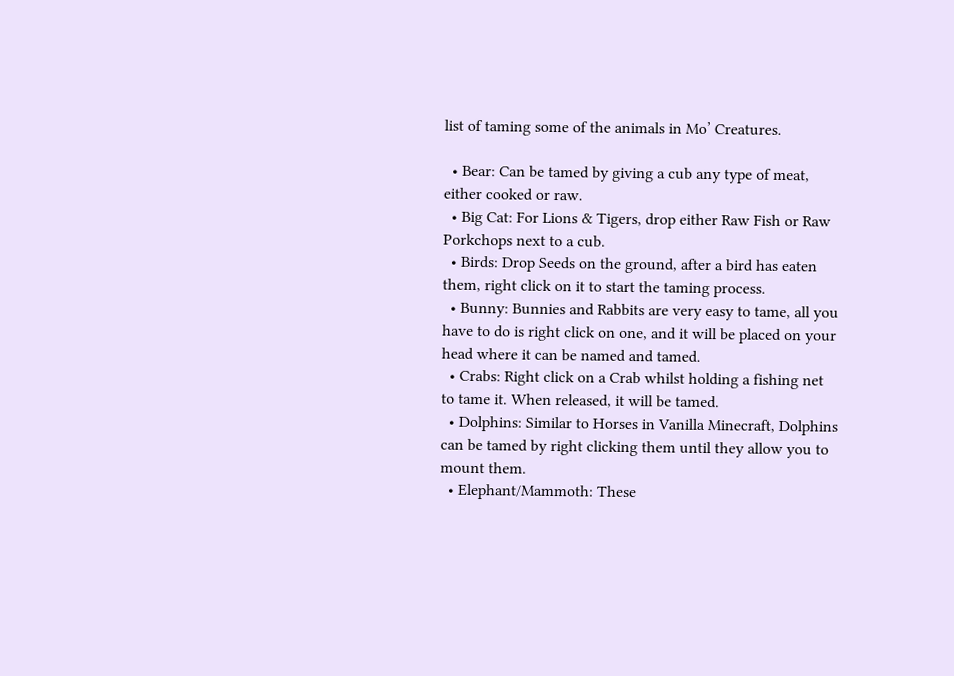list of taming some of the animals in Mo’ Creatures.

  • Bear: Can be tamed by giving a cub any type of meat, either cooked or raw.
  • Big Cat: For Lions & Tigers, drop either Raw Fish or Raw Porkchops next to a cub.
  • Birds: Drop Seeds on the ground, after a bird has eaten them, right click on it to start the taming process.
  • Bunny: Bunnies and Rabbits are very easy to tame, all you have to do is right click on one, and it will be placed on your head where it can be named and tamed.
  • Crabs: Right click on a Crab whilst holding a fishing net to tame it. When released, it will be tamed.
  • Dolphins: Similar to Horses in Vanilla Minecraft, Dolphins can be tamed by right clicking them until they allow you to mount them.
  • Elephant/Mammoth: These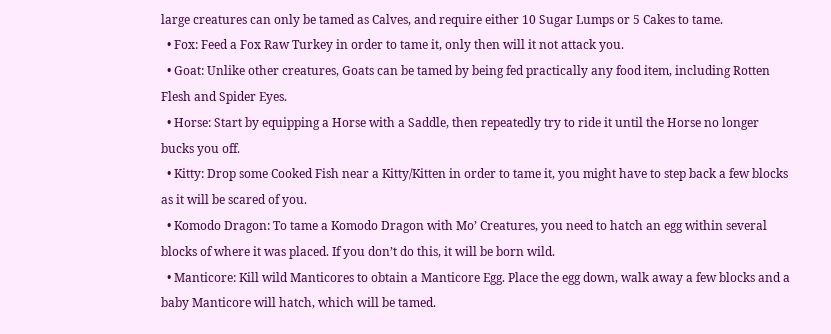large creatures can only be tamed as Calves, and require either 10 Sugar Lumps or 5 Cakes to tame.
  • Fox: Feed a Fox Raw Turkey in order to tame it, only then will it not attack you.
  • Goat: Unlike other creatures, Goats can be tamed by being fed practically any food item, including Rotten Flesh and Spider Eyes.
  • Horse: Start by equipping a Horse with a Saddle, then repeatedly try to ride it until the Horse no longer bucks you off.
  • Kitty: Drop some Cooked Fish near a Kitty/Kitten in order to tame it, you might have to step back a few blocks as it will be scared of you.
  • Komodo Dragon: To tame a Komodo Dragon with Mo’ Creatures, you need to hatch an egg within several blocks of where it was placed. If you don’t do this, it will be born wild.
  • Manticore: Kill wild Manticores to obtain a Manticore Egg. Place the egg down, walk away a few blocks and a baby Manticore will hatch, which will be tamed.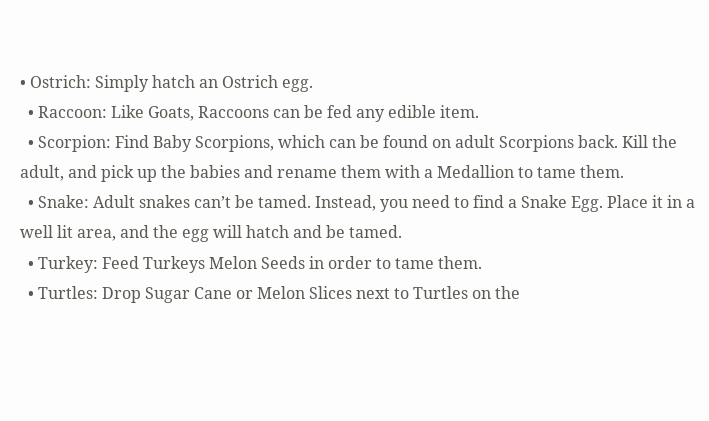• Ostrich: Simply hatch an Ostrich egg.
  • Raccoon: Like Goats, Raccoons can be fed any edible item.
  • Scorpion: Find Baby Scorpions, which can be found on adult Scorpions back. Kill the adult, and pick up the babies and rename them with a Medallion to tame them.
  • Snake: Adult snakes can’t be tamed. Instead, you need to find a Snake Egg. Place it in a well lit area, and the egg will hatch and be tamed.
  • Turkey: Feed Turkeys Melon Seeds in order to tame them.
  • Turtles: Drop Sugar Cane or Melon Slices next to Turtles on the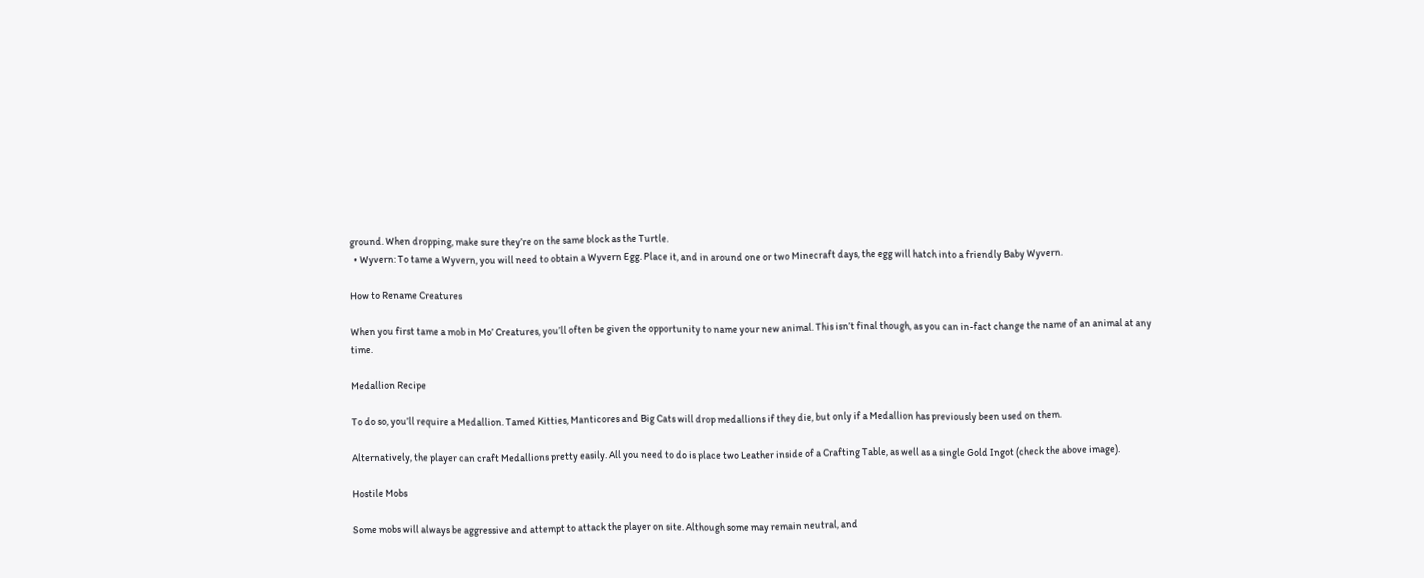ground. When dropping, make sure they’re on the same block as the Turtle.
  • Wyvern: To tame a Wyvern, you will need to obtain a Wyvern Egg. Place it, and in around one or two Minecraft days, the egg will hatch into a friendly Baby Wyvern.

How to Rename Creatures

When you first tame a mob in Mo’ Creatures, you’ll often be given the opportunity to name your new animal. This isn’t final though, as you can in-fact change the name of an animal at any time.

Medallion Recipe

To do so, you’ll require a Medallion. Tamed Kitties, Manticores and Big Cats will drop medallions if they die, but only if a Medallion has previously been used on them.

Alternatively, the player can craft Medallions pretty easily. All you need to do is place two Leather inside of a Crafting Table, as well as a single Gold Ingot (check the above image).

Hostile Mobs

Some mobs will always be aggressive and attempt to attack the player on site. Although some may remain neutral, and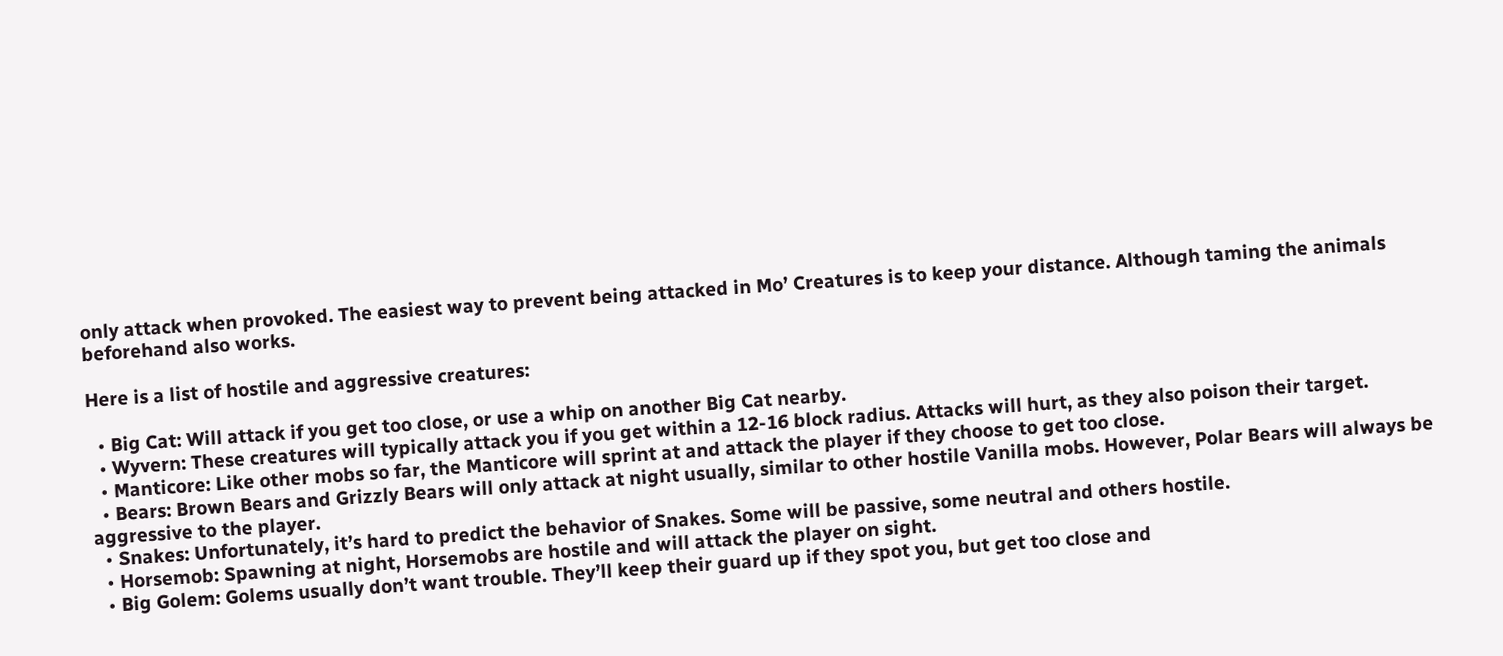only attack when provoked. The easiest way to prevent being attacked in Mo’ Creatures is to keep your distance. Although taming the animals beforehand also works.

Here is a list of hostile and aggressive creatures:

  • Big Cat: Will attack if you get too close, or use a whip on another Big Cat nearby.
  • Wyvern: These creatures will typically attack you if you get within a 12-16 block radius. Attacks will hurt, as they also poison their target.
  • Manticore: Like other mobs so far, the Manticore will sprint at and attack the player if they choose to get too close.
  • Bears: Brown Bears and Grizzly Bears will only attack at night usually, similar to other hostile Vanilla mobs. However, Polar Bears will always be aggressive to the player.
  • Snakes: Unfortunately, it’s hard to predict the behavior of Snakes. Some will be passive, some neutral and others hostile.
  • Horsemob: Spawning at night, Horsemobs are hostile and will attack the player on sight.
  • Big Golem: Golems usually don’t want trouble. They’ll keep their guard up if they spot you, but get too close and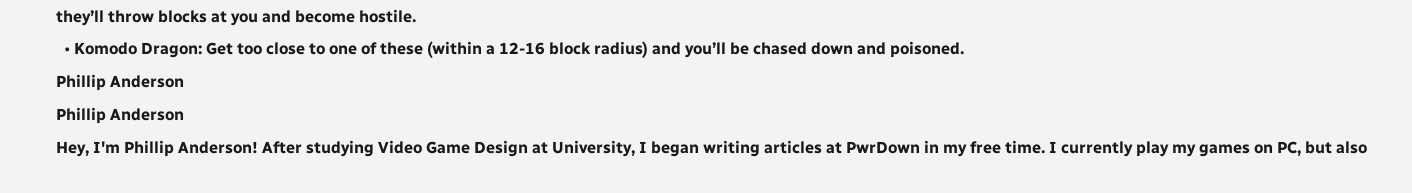they’ll throw blocks at you and become hostile.
  • Komodo Dragon: Get too close to one of these (within a 12-16 block radius) and you’ll be chased down and poisoned.
Phillip Anderson
Phillip Anderson
Hey, I'm Phillip Anderson! After studying Video Game Design at University, I began writing articles at PwrDown in my free time. I currently play my games on PC, but also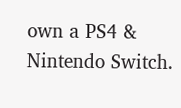own a PS4 & Nintendo Switch.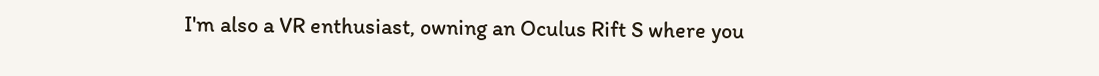I'm also a VR enthusiast, owning an Oculus Rift S where you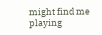might find me playing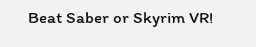Beat Saber or Skyrim VR!